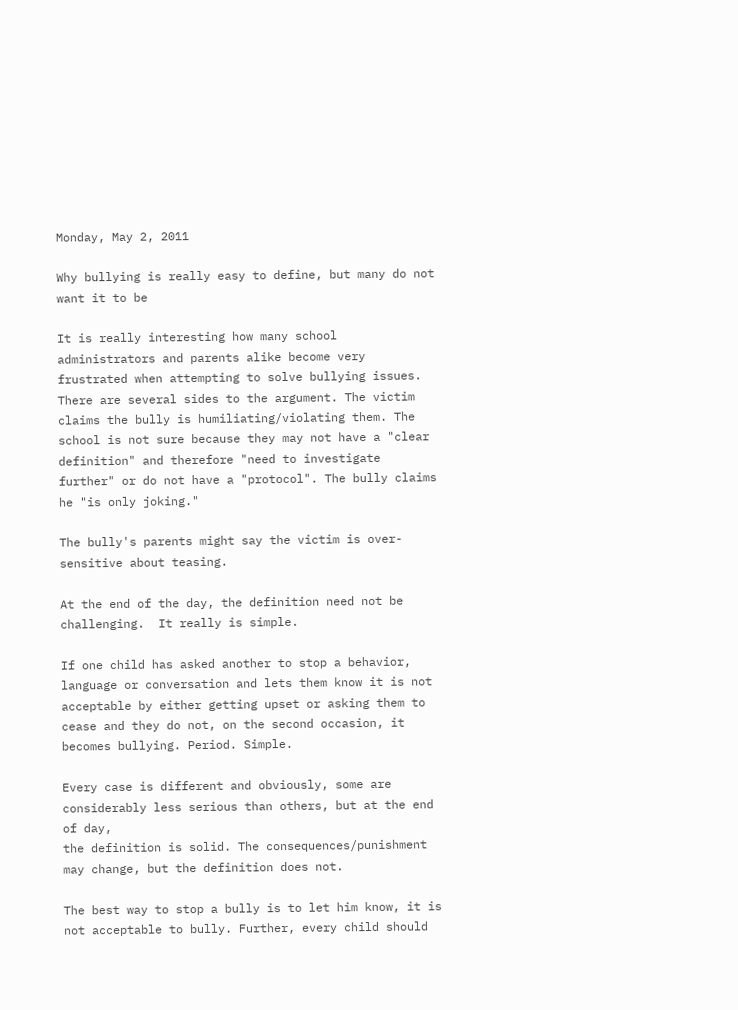Monday, May 2, 2011

Why bullying is really easy to define, but many do not want it to be

It is really interesting how many school administrators and parents alike become very frustrated when attempting to solve bullying issues.  There are several sides to the argument. The victim claims the bully is humiliating/violating them. The school is not sure because they may not have a "clear definition" and therefore "need to investigate further" or do not have a "protocol". The bully claims he "is only joking."

The bully's parents might say the victim is over-sensitive about teasing.

At the end of the day, the definition need not be challenging.  It really is simple.

If one child has asked another to stop a behavior, language or conversation and lets them know it is not acceptable by either getting upset or asking them to cease and they do not, on the second occasion, it becomes bullying. Period. Simple.

Every case is different and obviously, some are considerably less serious than others, but at the end of day,
the definition is solid. The consequences/punishment may change, but the definition does not.

The best way to stop a bully is to let him know, it is not acceptable to bully. Further, every child should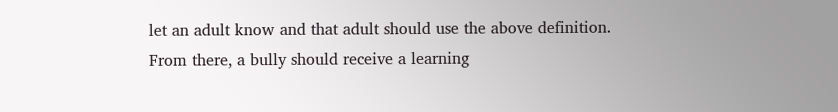let an adult know and that adult should use the above definition. From there, a bully should receive a learning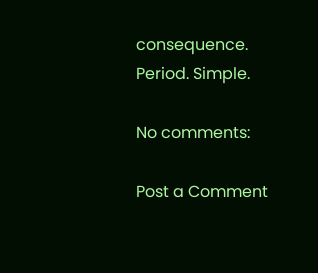consequence. Period. Simple.

No comments:

Post a Comment